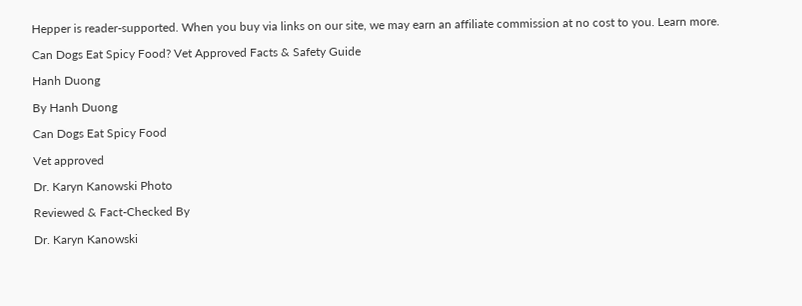Hepper is reader-supported. When you buy via links on our site, we may earn an affiliate commission at no cost to you. Learn more.

Can Dogs Eat Spicy Food? Vet Approved Facts & Safety Guide

Hanh Duong

By Hanh Duong

Can Dogs Eat Spicy Food

Vet approved

Dr. Karyn Kanowski Photo

Reviewed & Fact-Checked By

Dr. Karyn Kanowski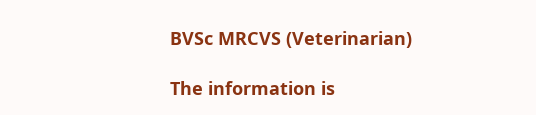BVSc MRCVS (Veterinarian)

The information is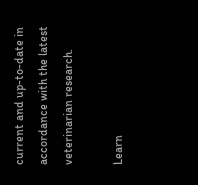current and up-to-date in accordance with the latest veterinarian research.

Learn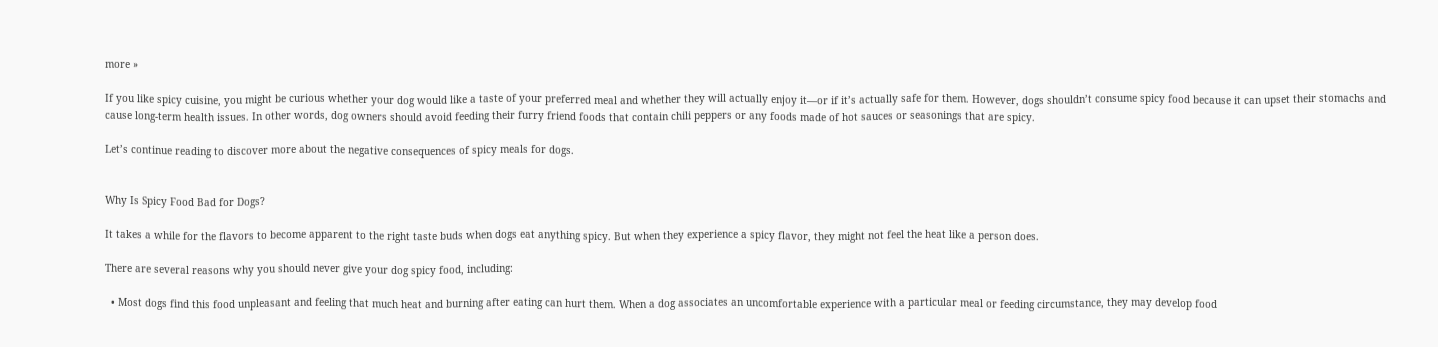more »

If you like spicy cuisine, you might be curious whether your dog would like a taste of your preferred meal and whether they will actually enjoy it—or if it’s actually safe for them. However, dogs shouldn’t consume spicy food because it can upset their stomachs and cause long-term health issues. In other words, dog owners should avoid feeding their furry friend foods that contain chili peppers or any foods made of hot sauces or seasonings that are spicy.

Let’s continue reading to discover more about the negative consequences of spicy meals for dogs.


Why Is Spicy Food Bad for Dogs?

It takes a while for the flavors to become apparent to the right taste buds when dogs eat anything spicy. But when they experience a spicy flavor, they might not feel the heat like a person does.

There are several reasons why you should never give your dog spicy food, including:

  • Most dogs find this food unpleasant and feeling that much heat and burning after eating can hurt them. When a dog associates an uncomfortable experience with a particular meal or feeding circumstance, they may develop food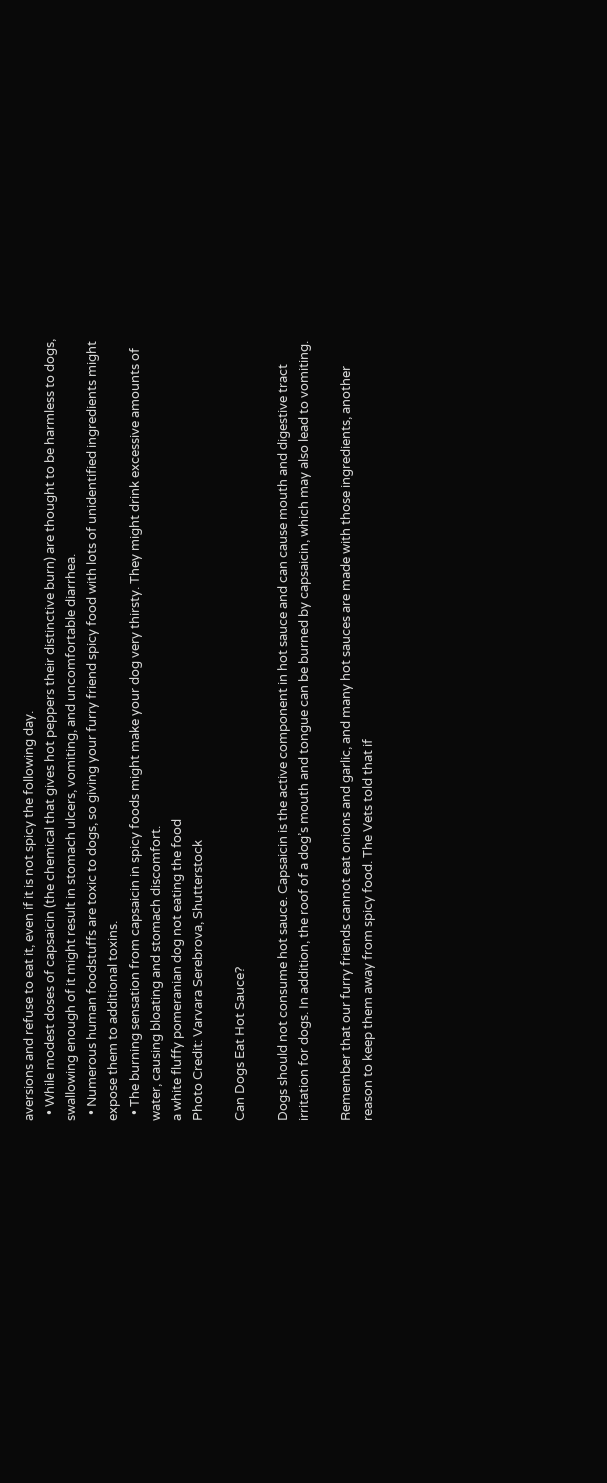aversions and refuse to eat it, even if it is not spicy the following day.
  • While modest doses of capsaicin (the chemical that gives hot peppers their distinctive burn) are thought to be harmless to dogs, swallowing enough of it might result in stomach ulcers, vomiting, and uncomfortable diarrhea.
  • Numerous human foodstuffs are toxic to dogs, so giving your furry friend spicy food with lots of unidentified ingredients might expose them to additional toxins.
  • The burning sensation from capsaicin in spicy foods might make your dog very thirsty. They might drink excessive amounts of water, causing bloating and stomach discomfort.
a white fluffy pomeranian dog not eating the food
Photo Credit: Varvara Serebrova, Shutterstock

Can Dogs Eat Hot Sauce?

Dogs should not consume hot sauce. Capsaicin is the active component in hot sauce and can cause mouth and digestive tract irritation for dogs. In addition, the roof of a dog’s mouth and tongue can be burned by capsaicin, which may also lead to vomiting.

Remember that our furry friends cannot eat onions and garlic, and many hot sauces are made with those ingredients, another reason to keep them away from spicy food. The Vets told that if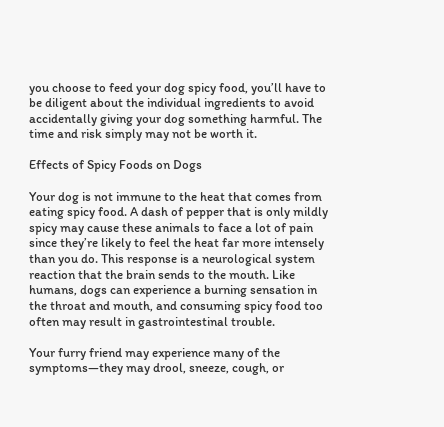you choose to feed your dog spicy food, you’ll have to be diligent about the individual ingredients to avoid accidentally giving your dog something harmful. The time and risk simply may not be worth it.

Effects of Spicy Foods on Dogs

Your dog is not immune to the heat that comes from eating spicy food. A dash of pepper that is only mildly spicy may cause these animals to face a lot of pain since they’re likely to feel the heat far more intensely than you do. This response is a neurological system reaction that the brain sends to the mouth. Like humans, dogs can experience a burning sensation in the throat and mouth, and consuming spicy food too often may result in gastrointestinal trouble.

Your furry friend may experience many of the symptoms—they may drool, sneeze, cough, or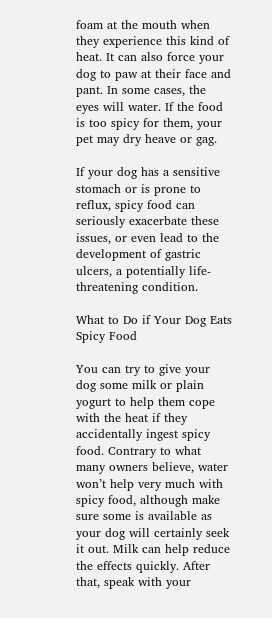foam at the mouth when they experience this kind of heat. It can also force your dog to paw at their face and pant. In some cases, the eyes will water. If the food is too spicy for them, your pet may dry heave or gag.

If your dog has a sensitive stomach or is prone to reflux, spicy food can seriously exacerbate these issues, or even lead to the development of gastric ulcers, a potentially life-threatening condition.

What to Do if Your Dog Eats Spicy Food

You can try to give your dog some milk or plain yogurt to help them cope with the heat if they accidentally ingest spicy food. Contrary to what many owners believe, water won’t help very much with spicy food, although make sure some is available as your dog will certainly seek it out. Milk can help reduce the effects quickly. After that, speak with your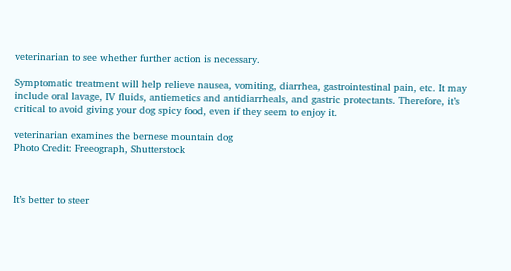veterinarian to see whether further action is necessary.

Symptomatic treatment will help relieve nausea, vomiting, diarrhea, gastrointestinal pain, etc. It may include oral lavage, IV fluids, antiemetics and antidiarrheals, and gastric protectants. Therefore, it’s critical to avoid giving your dog spicy food, even if they seem to enjoy it.

veterinarian examines the bernese mountain dog
Photo Credit: Freeograph, Shutterstock



It’s better to steer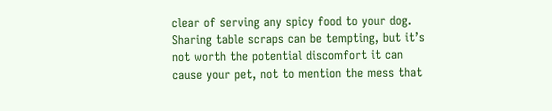clear of serving any spicy food to your dog. Sharing table scraps can be tempting, but it’s not worth the potential discomfort it can cause your pet, not to mention the mess that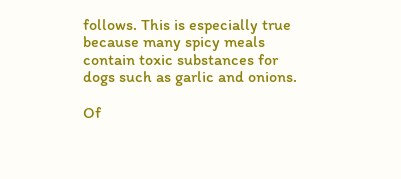follows. This is especially true because many spicy meals contain toxic substances for dogs such as garlic and onions.

Of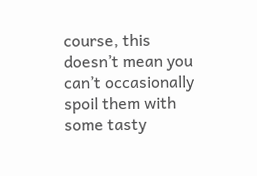course, this doesn’t mean you can’t occasionally spoil them with some tasty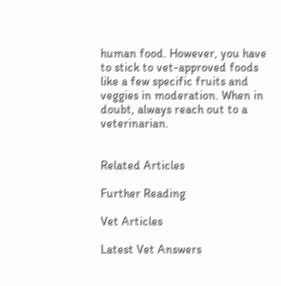human food. However, you have to stick to vet-approved foods like a few specific fruits and veggies in moderation. When in doubt, always reach out to a veterinarian.


Related Articles

Further Reading

Vet Articles

Latest Vet Answers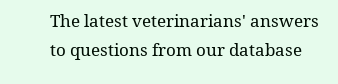The latest veterinarians' answers to questions from our database